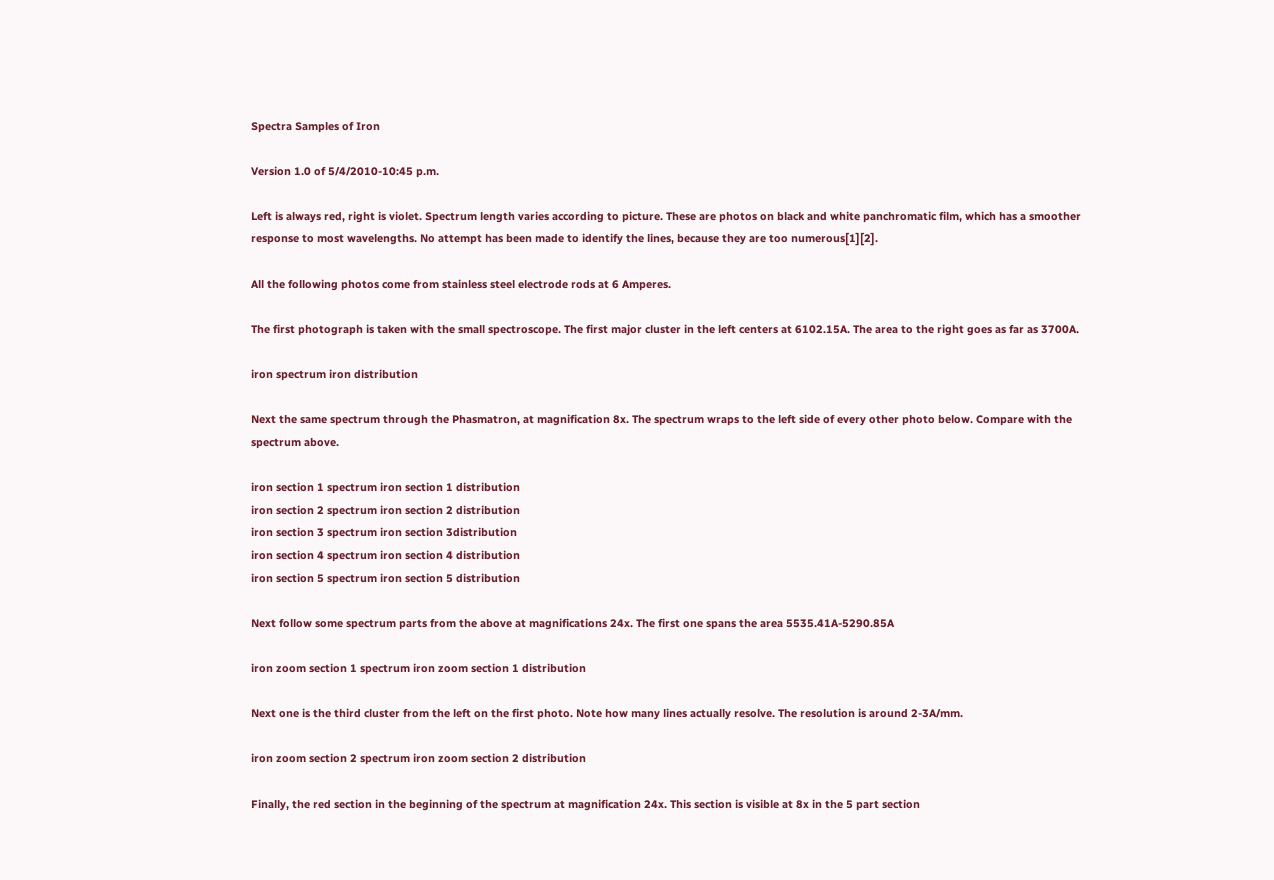Spectra Samples of Iron

Version 1.0 of 5/4/2010-10:45 p.m.

Left is always red, right is violet. Spectrum length varies according to picture. These are photos on black and white panchromatic film, which has a smoother response to most wavelengths. No attempt has been made to identify the lines, because they are too numerous[1][2].

All the following photos come from stainless steel electrode rods at 6 Amperes.

The first photograph is taken with the small spectroscope. The first major cluster in the left centers at 6102.15A. The area to the right goes as far as 3700A.

iron spectrum iron distribution

Next the same spectrum through the Phasmatron, at magnification 8x. The spectrum wraps to the left side of every other photo below. Compare with the spectrum above.

iron section 1 spectrum iron section 1 distribution
iron section 2 spectrum iron section 2 distribution
iron section 3 spectrum iron section 3distribution
iron section 4 spectrum iron section 4 distribution
iron section 5 spectrum iron section 5 distribution

Next follow some spectrum parts from the above at magnifications 24x. The first one spans the area 5535.41A-5290.85A

iron zoom section 1 spectrum iron zoom section 1 distribution

Next one is the third cluster from the left on the first photo. Note how many lines actually resolve. The resolution is around 2-3A/mm.

iron zoom section 2 spectrum iron zoom section 2 distribution

Finally, the red section in the beginning of the spectrum at magnification 24x. This section is visible at 8x in the 5 part section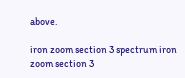above.

iron zoom section 3 spectrum iron zoom section 3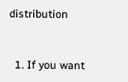distribution


  1. If you want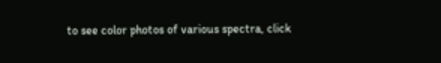to see color photos of various spectra, click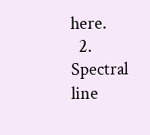here.
  2. Spectral line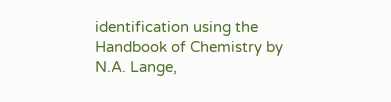identification using the Handbook of Chemistry by N.A. Lange,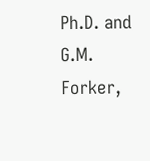Ph.D. and G.M. Forker,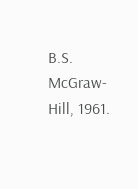B.S. McGraw-Hill, 1961.